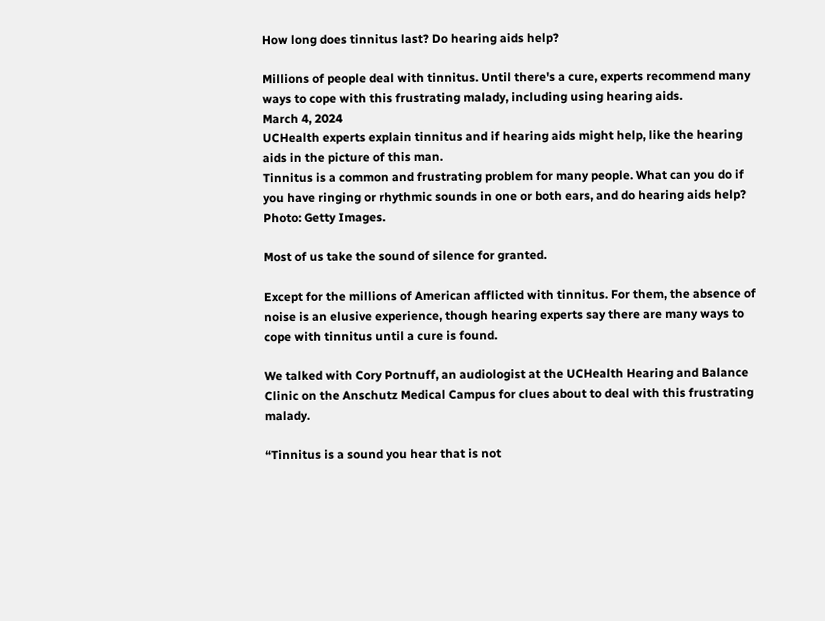How long does tinnitus last? Do hearing aids help?

Millions of people deal with tinnitus. Until there's a cure, experts recommend many ways to cope with this frustrating malady, including using hearing aids.
March 4, 2024
UCHealth experts explain tinnitus and if hearing aids might help, like the hearing aids in the picture of this man.
Tinnitus is a common and frustrating problem for many people. What can you do if you have ringing or rhythmic sounds in one or both ears, and do hearing aids help? Photo: Getty Images.

Most of us take the sound of silence for granted.

Except for the millions of American afflicted with tinnitus. For them, the absence of noise is an elusive experience, though hearing experts say there are many ways to cope with tinnitus until a cure is found.

We talked with Cory Portnuff, an audiologist at the UCHealth Hearing and Balance Clinic on the Anschutz Medical Campus for clues about to deal with this frustrating malady.

“Tinnitus is a sound you hear that is not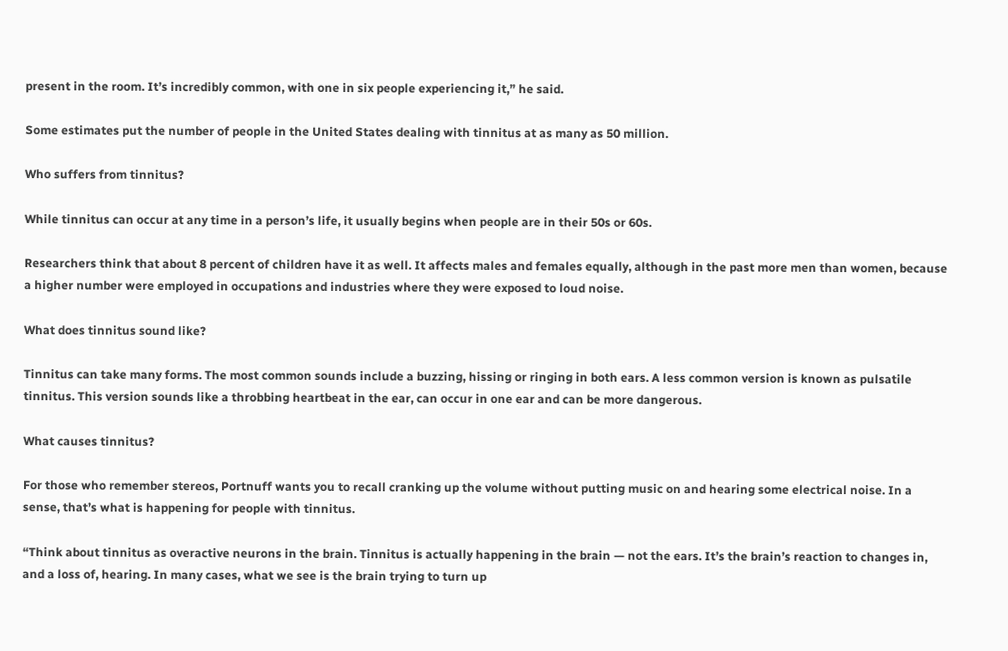present in the room. It’s incredibly common, with one in six people experiencing it,” he said.

Some estimates put the number of people in the United States dealing with tinnitus at as many as 50 million.

Who suffers from tinnitus?

While tinnitus can occur at any time in a person’s life, it usually begins when people are in their 50s or 60s.

Researchers think that about 8 percent of children have it as well. It affects males and females equally, although in the past more men than women, because a higher number were employed in occupations and industries where they were exposed to loud noise.

What does tinnitus sound like?

Tinnitus can take many forms. The most common sounds include a buzzing, hissing or ringing in both ears. A less common version is known as pulsatile tinnitus. This version sounds like a throbbing heartbeat in the ear, can occur in one ear and can be more dangerous.

What causes tinnitus?

For those who remember stereos, Portnuff wants you to recall cranking up the volume without putting music on and hearing some electrical noise. In a sense, that’s what is happening for people with tinnitus.

“Think about tinnitus as overactive neurons in the brain. Tinnitus is actually happening in the brain — not the ears. It’s the brain’s reaction to changes in, and a loss of, hearing. In many cases, what we see is the brain trying to turn up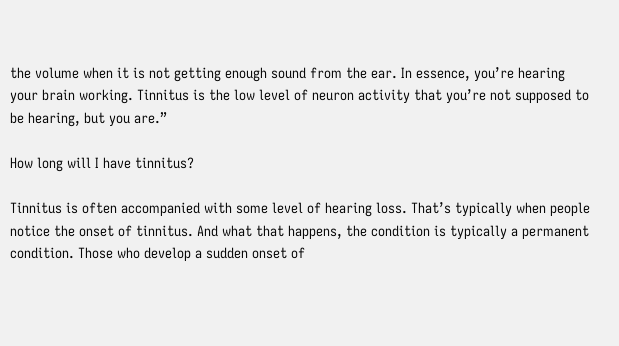the volume when it is not getting enough sound from the ear. In essence, you’re hearing your brain working. Tinnitus is the low level of neuron activity that you’re not supposed to be hearing, but you are.”

How long will I have tinnitus?

Tinnitus is often accompanied with some level of hearing loss. That’s typically when people notice the onset of tinnitus. And what that happens, the condition is typically a permanent condition. Those who develop a sudden onset of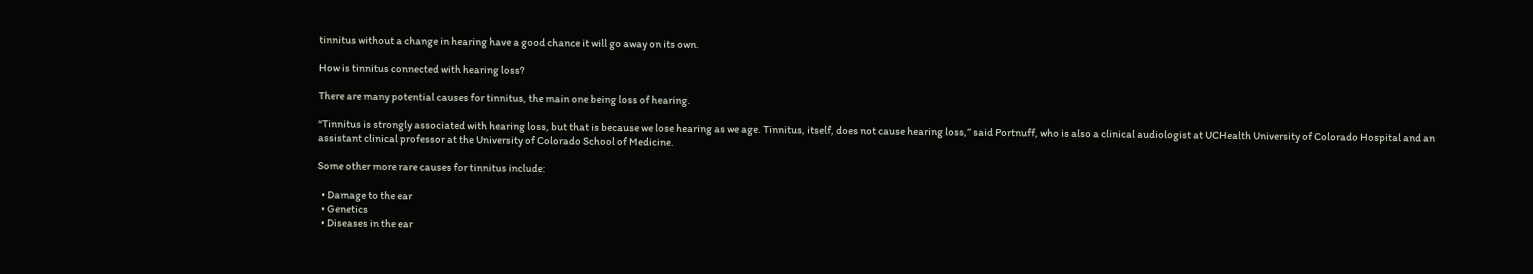tinnitus without a change in hearing have a good chance it will go away on its own.

How is tinnitus connected with hearing loss?

There are many potential causes for tinnitus, the main one being loss of hearing.

“Tinnitus is strongly associated with hearing loss, but that is because we lose hearing as we age. Tinnitus, itself, does not cause hearing loss,” said Portnuff, who is also a clinical audiologist at UCHealth University of Colorado Hospital and an assistant clinical professor at the University of Colorado School of Medicine.

Some other more rare causes for tinnitus include:

  • Damage to the ear
  • Genetics
  • Diseases in the ear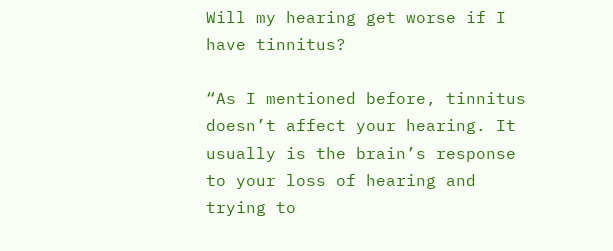Will my hearing get worse if I have tinnitus?

“As I mentioned before, tinnitus doesn’t affect your hearing. It usually is the brain’s response to your loss of hearing and trying to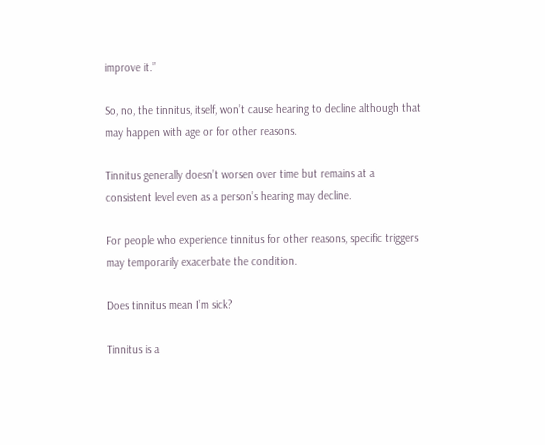improve it.”

So, no, the tinnitus, itself, won’t cause hearing to decline although that may happen with age or for other reasons.

Tinnitus generally doesn’t worsen over time but remains at a consistent level even as a person’s hearing may decline.

For people who experience tinnitus for other reasons, specific triggers may temporarily exacerbate the condition.

Does tinnitus mean I’m sick?

Tinnitus is a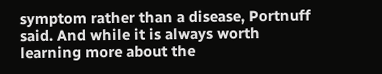symptom rather than a disease, Portnuff said. And while it is always worth learning more about the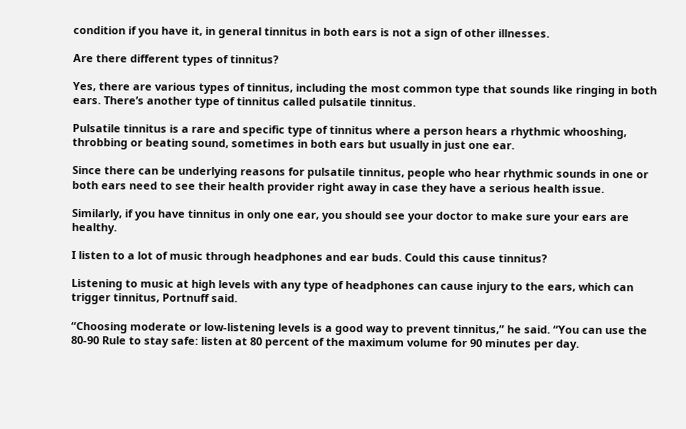condition if you have it, in general tinnitus in both ears is not a sign of other illnesses.

Are there different types of tinnitus?

Yes, there are various types of tinnitus, including the most common type that sounds like ringing in both ears. There’s another type of tinnitus called pulsatile tinnitus.

Pulsatile tinnitus is a rare and specific type of tinnitus where a person hears a rhythmic whooshing, throbbing or beating sound, sometimes in both ears but usually in just one ear.

Since there can be underlying reasons for pulsatile tinnitus, people who hear rhythmic sounds in one or both ears need to see their health provider right away in case they have a serious health issue.

Similarly, if you have tinnitus in only one ear, you should see your doctor to make sure your ears are healthy.

I listen to a lot of music through headphones and ear buds. Could this cause tinnitus?

Listening to music at high levels with any type of headphones can cause injury to the ears, which can trigger tinnitus, Portnuff said.

“Choosing moderate or low-listening levels is a good way to prevent tinnitus,” he said. “You can use the 80-90 Rule to stay safe: listen at 80 percent of the maximum volume for 90 minutes per day.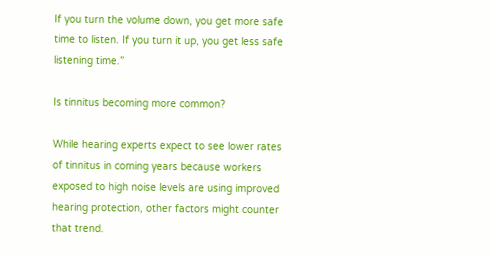If you turn the volume down, you get more safe time to listen. If you turn it up, you get less safe listening time.”

Is tinnitus becoming more common?

While hearing experts expect to see lower rates of tinnitus in coming years because workers exposed to high noise levels are using improved hearing protection, other factors might counter that trend.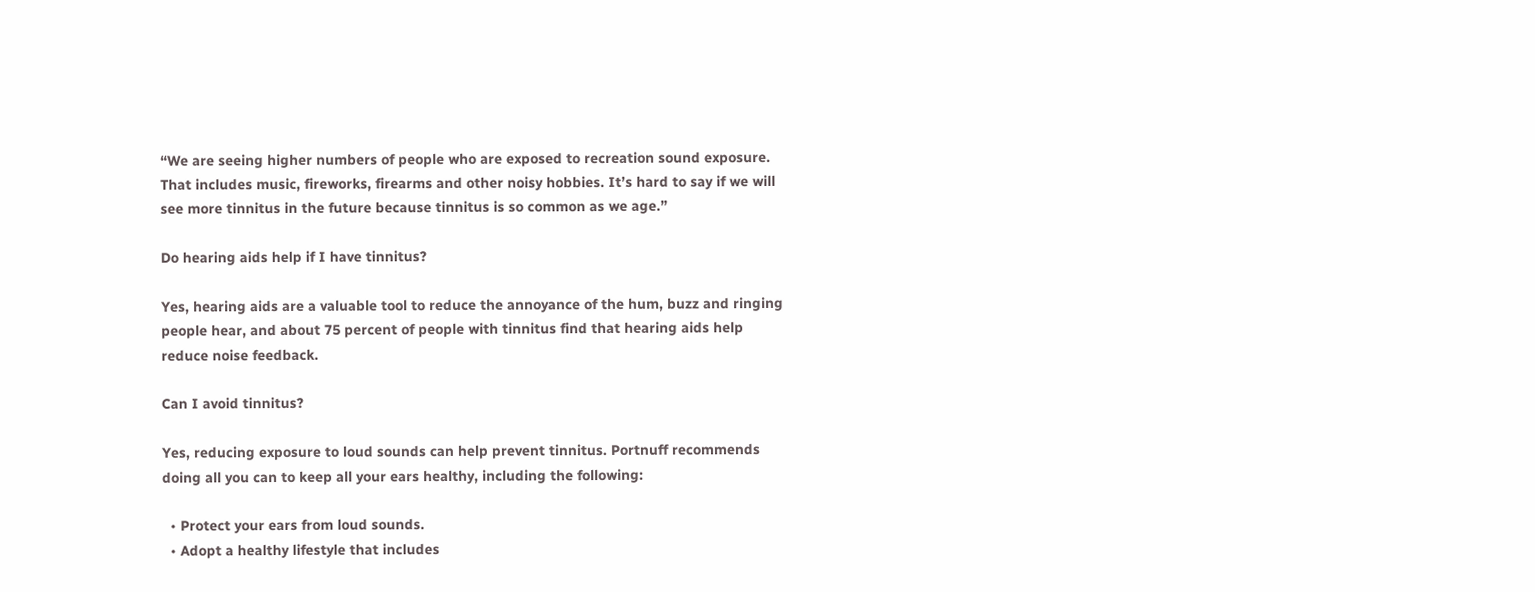“We are seeing higher numbers of people who are exposed to recreation sound exposure. That includes music, fireworks, firearms and other noisy hobbies. It’s hard to say if we will see more tinnitus in the future because tinnitus is so common as we age.”

Do hearing aids help if I have tinnitus?

Yes, hearing aids are a valuable tool to reduce the annoyance of the hum, buzz and ringing people hear, and about 75 percent of people with tinnitus find that hearing aids help reduce noise feedback.

Can I avoid tinnitus?

Yes, reducing exposure to loud sounds can help prevent tinnitus. Portnuff recommends doing all you can to keep all your ears healthy, including the following:

  • Protect your ears from loud sounds.
  • Adopt a healthy lifestyle that includes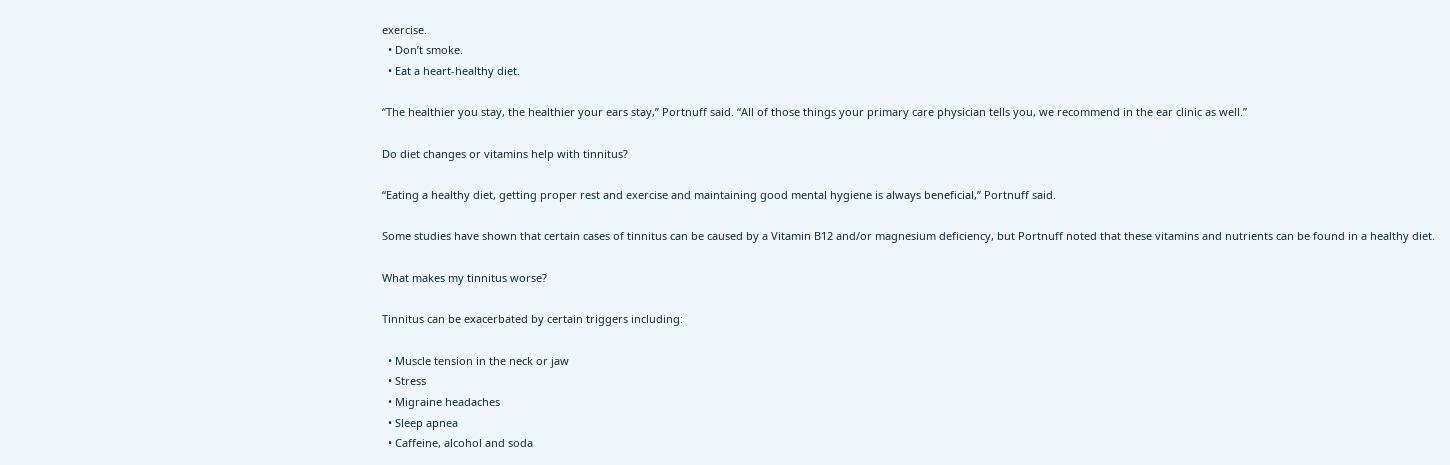exercise.
  • Don’t smoke.
  • Eat a heart-healthy diet.

“The healthier you stay, the healthier your ears stay,” Portnuff said. “All of those things your primary care physician tells you, we recommend in the ear clinic as well.”

Do diet changes or vitamins help with tinnitus?

“Eating a healthy diet, getting proper rest and exercise and maintaining good mental hygiene is always beneficial,” Portnuff said.

Some studies have shown that certain cases of tinnitus can be caused by a Vitamin B12 and/or magnesium deficiency, but Portnuff noted that these vitamins and nutrients can be found in a healthy diet.

What makes my tinnitus worse?

Tinnitus can be exacerbated by certain triggers including:

  • Muscle tension in the neck or jaw
  • Stress
  • Migraine headaches
  • Sleep apnea
  • Caffeine, alcohol and soda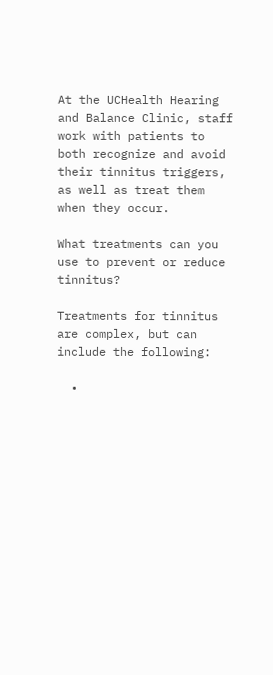At the UCHealth Hearing and Balance Clinic, staff work with patients to both recognize and avoid their tinnitus triggers, as well as treat them when they occur.

What treatments can you use to prevent or reduce tinnitus?

Treatments for tinnitus are complex, but can include the following:

  •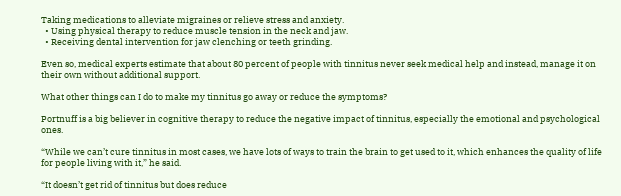Taking medications to alleviate migraines or relieve stress and anxiety.
  • Using physical therapy to reduce muscle tension in the neck and jaw.
  • Receiving dental intervention for jaw clenching or teeth grinding.

Even so, medical experts estimate that about 80 percent of people with tinnitus never seek medical help and instead, manage it on their own without additional support.

What other things can I do to make my tinnitus go away or reduce the symptoms?

Portnuff is a big believer in cognitive therapy to reduce the negative impact of tinnitus, especially the emotional and psychological ones.

“While we can’t cure tinnitus in most cases, we have lots of ways to train the brain to get used to it, which enhances the quality of life for people living with it,” he said.

“It doesn’t get rid of tinnitus but does reduce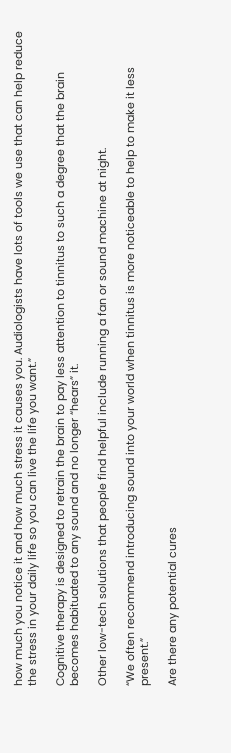how much you notice it and how much stress it causes you. Audiologists have lots of tools we use that can help reduce the stress in your daily life so you can live the life you want.”

Cognitive therapy is designed to retrain the brain to pay less attention to tinnitus to such a degree that the brain becomes habituated to any sound and no longer “hears” it.

Other low-tech solutions that people find helpful include running a fan or sound machine at night.

“We often recommend introducing sound into your world when tinnitus is more noticeable to help to make it less present.”

Are there any potential cures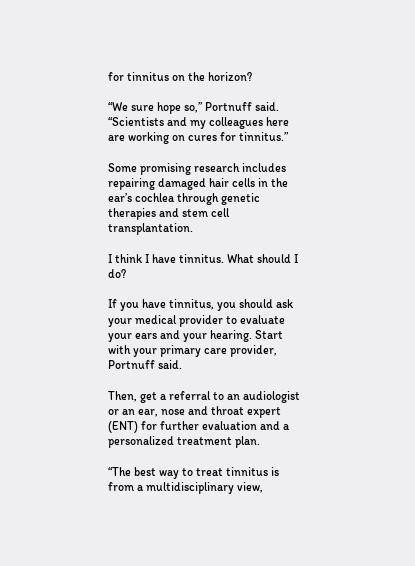for tinnitus on the horizon?

“We sure hope so,” Portnuff said. “Scientists and my colleagues here are working on cures for tinnitus.”

Some promising research includes repairing damaged hair cells in the ear’s cochlea through genetic therapies and stem cell transplantation.

I think I have tinnitus. What should I do?

If you have tinnitus, you should ask your medical provider to evaluate your ears and your hearing. Start with your primary care provider, Portnuff said.

Then, get a referral to an audiologist or an ear, nose and throat expert (ENT) for further evaluation and a personalized treatment plan.

“The best way to treat tinnitus is from a multidisciplinary view,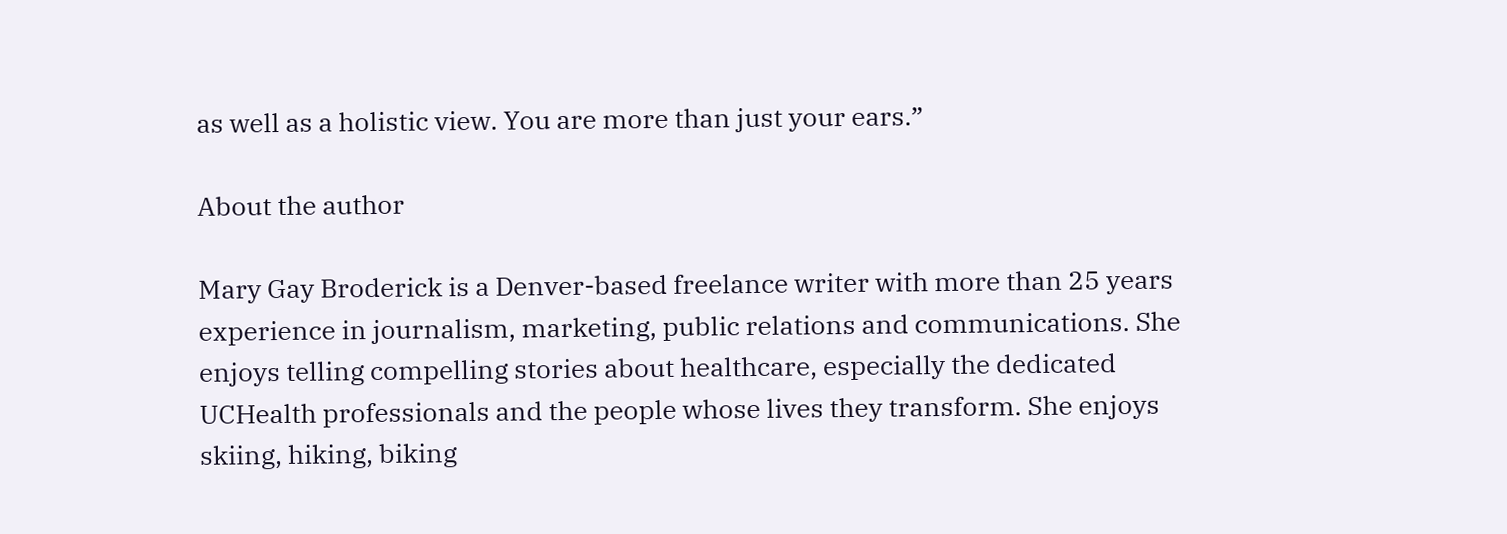as well as a holistic view. You are more than just your ears.”

About the author

Mary Gay Broderick is a Denver-based freelance writer with more than 25 years experience in journalism, marketing, public relations and communications. She enjoys telling compelling stories about healthcare, especially the dedicated UCHealth professionals and the people whose lives they transform. She enjoys skiing, hiking, biking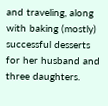and traveling, along with baking (mostly) successful desserts for her husband and three daughters.